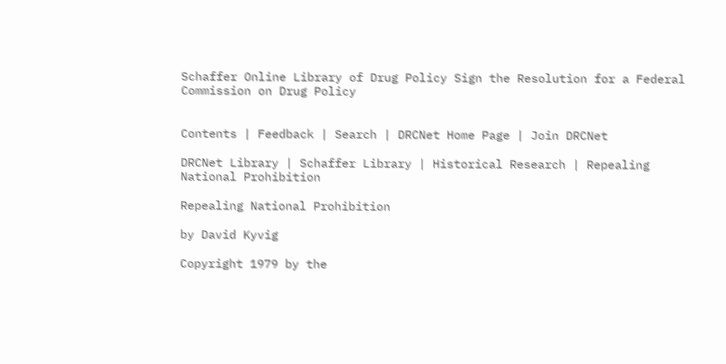Schaffer Online Library of Drug Policy Sign the Resolution for a Federal Commission on Drug Policy


Contents | Feedback | Search | DRCNet Home Page | Join DRCNet

DRCNet Library | Schaffer Library | Historical Research | Repealing National Prohibition

Repealing National Prohibition

by David Kyvig

Copyright 1979 by the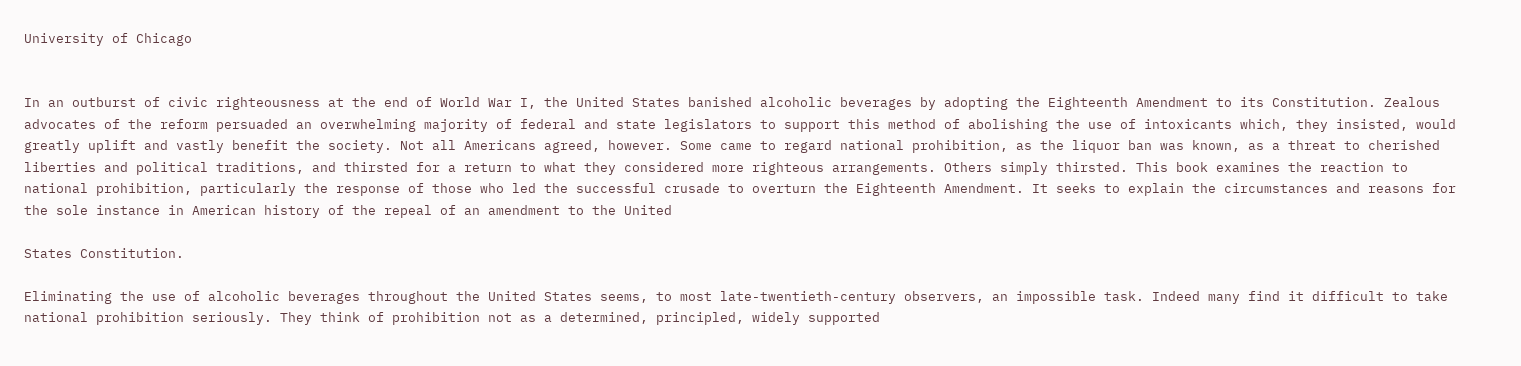University of Chicago


In an outburst of civic righteousness at the end of World War I, the United States banished alcoholic beverages by adopting the Eighteenth Amendment to its Constitution. Zealous advocates of the reform persuaded an overwhelming majority of federal and state legislators to support this method of abolishing the use of intoxicants which, they insisted, would greatly uplift and vastly benefit the society. Not all Americans agreed, however. Some came to regard national prohibition, as the liquor ban was known, as a threat to cherished liberties and political traditions, and thirsted for a return to what they considered more righteous arrangements. Others simply thirsted. This book examines the reaction to national prohibition, particularly the response of those who led the successful crusade to overturn the Eighteenth Amendment. It seeks to explain the circumstances and reasons for the sole instance in American history of the repeal of an amendment to the United

States Constitution.

Eliminating the use of alcoholic beverages throughout the United States seems, to most late-twentieth-century observers, an impossible task. Indeed many find it difficult to take national prohibition seriously. They think of prohibition not as a determined, principled, widely supported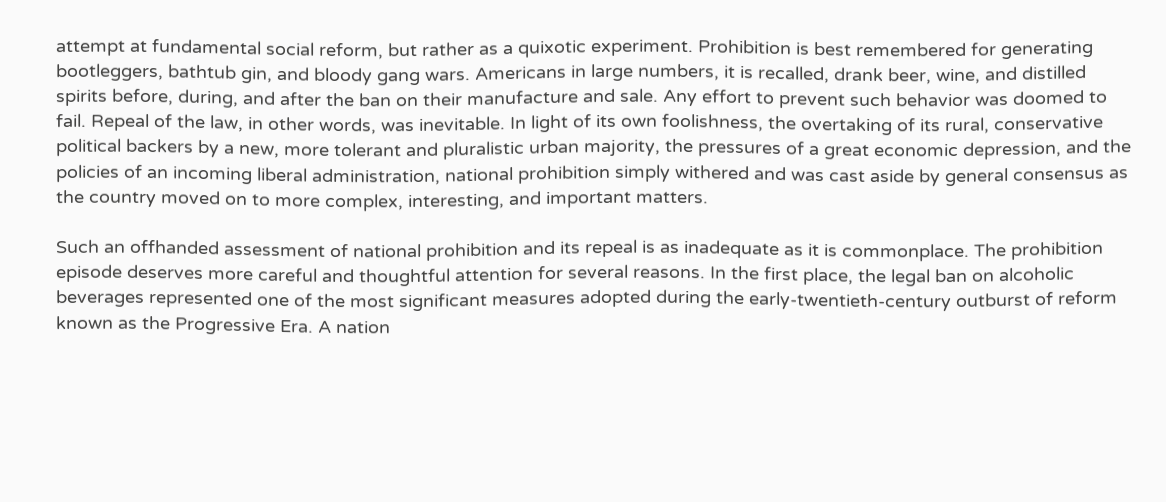attempt at fundamental social reform, but rather as a quixotic experiment. Prohibition is best remembered for generating bootleggers, bathtub gin, and bloody gang wars. Americans in large numbers, it is recalled, drank beer, wine, and distilled spirits before, during, and after the ban on their manufacture and sale. Any effort to prevent such behavior was doomed to fail. Repeal of the law, in other words, was inevitable. In light of its own foolishness, the overtaking of its rural, conservative political backers by a new, more tolerant and pluralistic urban majority, the pressures of a great economic depression, and the policies of an incoming liberal administration, national prohibition simply withered and was cast aside by general consensus as the country moved on to more complex, interesting, and important matters.

Such an offhanded assessment of national prohibition and its repeal is as inadequate as it is commonplace. The prohibition episode deserves more careful and thoughtful attention for several reasons. In the first place, the legal ban on alcoholic beverages represented one of the most significant measures adopted during the early-twentieth-century outburst of reform known as the Progressive Era. A nation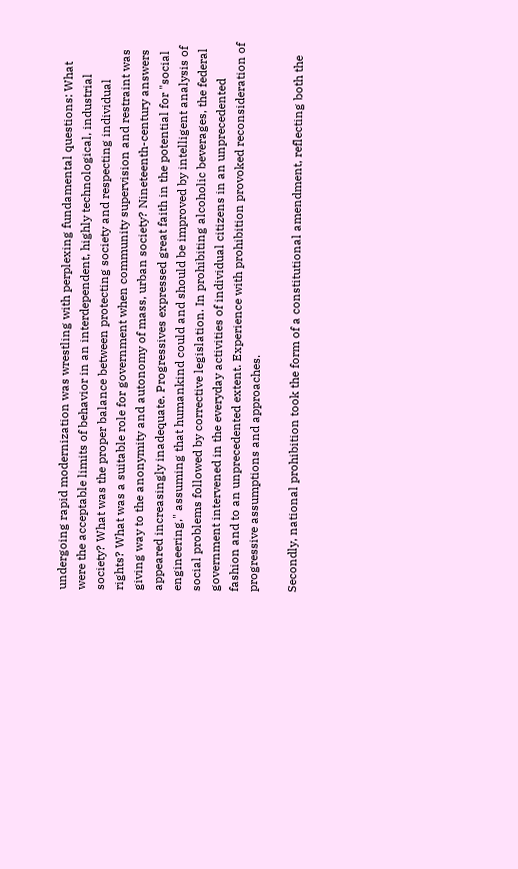undergoing rapid modernization was wrestling with perplexing fundamental questions: What were the acceptable limits of behavior in an interdependent, highly technological, industrial society? What was the proper balance between protecting society and respecting individual rights? What was a suitable role for government when community supervision and restraint was giving way to the anonymity and autonomy of mass, urban society? Nineteenth-century answers appeared increasingly inadequate. Progressives expressed great faith in the potential for "social engineering," assuming that humankind could and should be improved by intelligent analysis of social problems followed by corrective legislation. In prohibiting alcoholic beverages, the federal government intervened in the everyday activities of individual citizens in an unprecedented fashion and to an unprecedented extent. Experience with prohibition provoked reconsideration of progressive assumptions and approaches.

Secondly, national prohibition took the form of a constitutional amendment, reflecting both the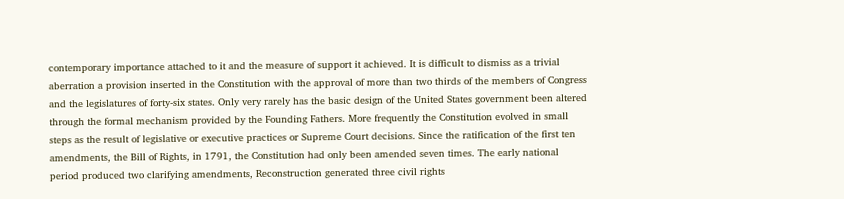contemporary importance attached to it and the measure of support it achieved. It is difficult to dismiss as a trivial aberration a provision inserted in the Constitution with the approval of more than two thirds of the members of Congress and the legislatures of forty-six states. Only very rarely has the basic design of the United States government been altered through the formal mechanism provided by the Founding Fathers. More frequently the Constitution evolved in small steps as the result of legislative or executive practices or Supreme Court decisions. Since the ratification of the first ten amendments, the Bill of Rights, in 1791, the Constitution had only been amended seven times. The early national period produced two clarifying amendments, Reconstruction generated three civil rights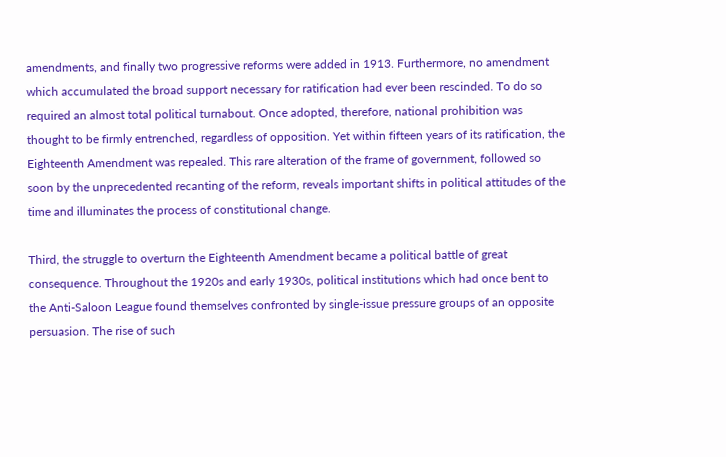amendments, and finally two progressive reforms were added in 1913. Furthermore, no amendment which accumulated the broad support necessary for ratification had ever been rescinded. To do so required an almost total political turnabout. Once adopted, therefore, national prohibition was thought to be firmly entrenched, regardless of opposition. Yet within fifteen years of its ratification, the Eighteenth Amendment was repealed. This rare alteration of the frame of government, followed so soon by the unprecedented recanting of the reform, reveals important shifts in political attitudes of the time and illuminates the process of constitutional change.

Third, the struggle to overturn the Eighteenth Amendment became a political battle of great consequence. Throughout the 1920s and early 1930s, political institutions which had once bent to the Anti-Saloon League found themselves confronted by single-issue pressure groups of an opposite persuasion. The rise of such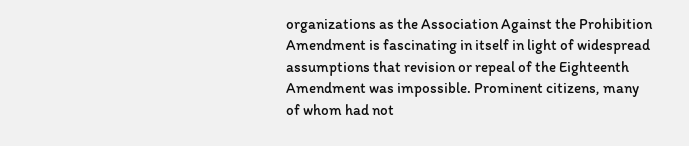organizations as the Association Against the Prohibition Amendment is fascinating in itself in light of widespread assumptions that revision or repeal of the Eighteenth Amendment was impossible. Prominent citizens, many of whom had not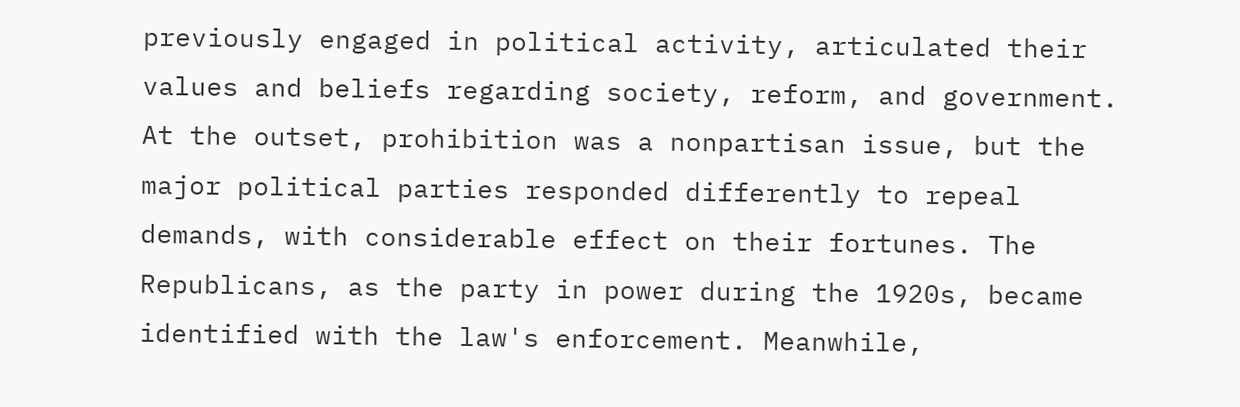previously engaged in political activity, articulated their values and beliefs regarding society, reform, and government. At the outset, prohibition was a nonpartisan issue, but the major political parties responded differently to repeal demands, with considerable effect on their fortunes. The Republicans, as the party in power during the 1920s, became identified with the law's enforcement. Meanwhile,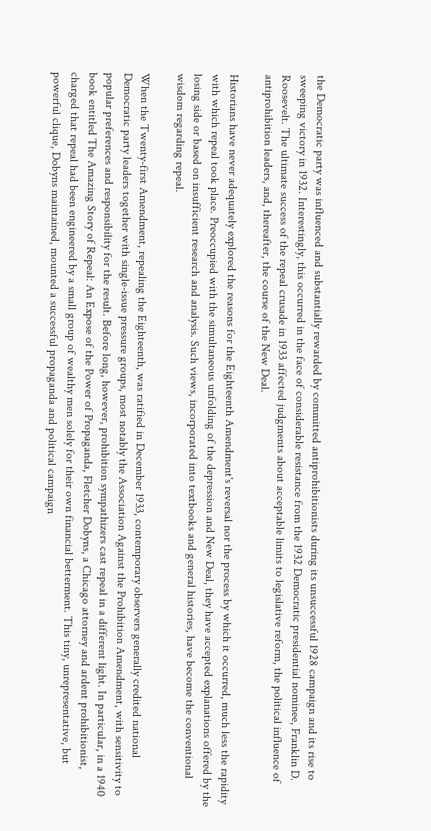the Democratic party was influenced and substantially rewarded by committed antiprohibitionists during its unsuccessful 1928 campaign and its rise to sweeping victory in 1932. Interestingly, this occurred in the face of considerable resistance from the 1932 Democratic presidential nominee, Franklin D. Roosevelt. The ultimate success of the repeal crusade in 1933 affected judgments about acceptable limits to legislative reform, the political influence of antiprohibition leaders, and, thereafter, the course of the New Deal.

Historians have never adequately explored the reasons for the Eighteenth Amendment's reversal nor the process by which it occurred, much less the rapidity with which repeal took place. Preoccupied with the simultaneous unfolding of the depression and New Deal, they have accepted explanations offered by the losing side or based on insufficient research and analysis. Such views, incorporated into textbooks and general histories, have become the conventional wisdom regarding repeal.

When the Twenty-first Amendment, repealing the Eighteenth, was ratified in December 1933, contemporary observers generally credited national Democratic party leaders together with single-issue pressure groups, most notably the Association Against the Prohibition Amendment, with sensitivity to popular preferences and responsibility for the result. Before long, however, prohibition sympathizers cast repeal in a different light. In particular, in a 1940 book entitled The Amazing Story of Repeal: An Expose of the Power of Propaganda, Fletcher Dobyns, a Chicago attorney and ardent prohibitionist, charged that repeal had been engineered by a small group of wealthy men solely for their own financial betterment. This tiny, unrepresentative, but powerful clique, Dobyns maintained, mounted a successful propaganda and political campaign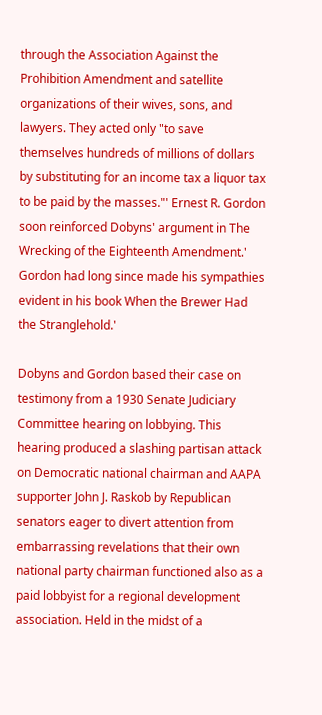through the Association Against the Prohibition Amendment and satellite organizations of their wives, sons, and lawyers. They acted only "to save themselves hundreds of millions of dollars by substituting for an income tax a liquor tax to be paid by the masses."' Ernest R. Gordon soon reinforced Dobyns' argument in The Wrecking of the Eighteenth Amendment.' Gordon had long since made his sympathies evident in his book When the Brewer Had the Stranglehold.'

Dobyns and Gordon based their case on testimony from a 1930 Senate Judiciary Committee hearing on lobbying. This hearing produced a slashing partisan attack on Democratic national chairman and AAPA supporter John J. Raskob by Republican senators eager to divert attention from embarrassing revelations that their own national party chairman functioned also as a paid lobbyist for a regional development association. Held in the midst of a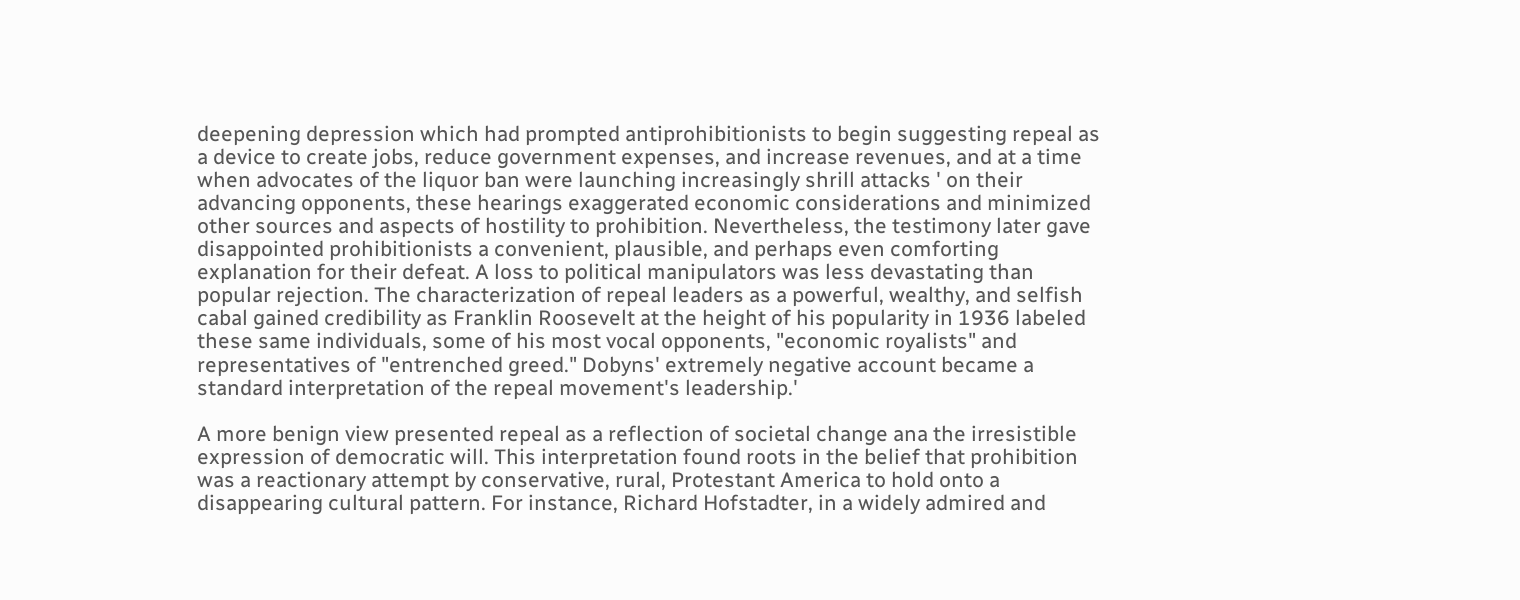deepening depression which had prompted antiprohibitionists to begin suggesting repeal as a device to create jobs, reduce government expenses, and increase revenues, and at a time when advocates of the liquor ban were launching increasingly shrill attacks ' on their advancing opponents, these hearings exaggerated economic considerations and minimized other sources and aspects of hostility to prohibition. Nevertheless, the testimony later gave disappointed prohibitionists a convenient, plausible, and perhaps even comforting explanation for their defeat. A loss to political manipulators was less devastating than popular rejection. The characterization of repeal leaders as a powerful, wealthy, and selfish cabal gained credibility as Franklin Roosevelt at the height of his popularity in 1936 labeled these same individuals, some of his most vocal opponents, "economic royalists" and representatives of "entrenched greed." Dobyns' extremely negative account became a standard interpretation of the repeal movement's leadership.'

A more benign view presented repeal as a reflection of societal change ana the irresistible expression of democratic will. This interpretation found roots in the belief that prohibition was a reactionary attempt by conservative, rural, Protestant America to hold onto a disappearing cultural pattern. For instance, Richard Hofstadter, in a widely admired and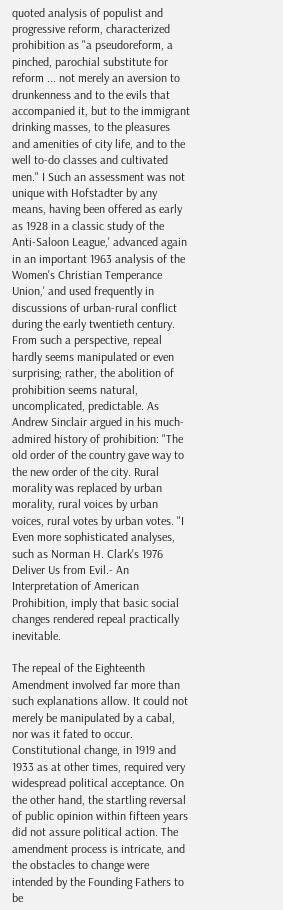quoted analysis of populist and progressive reform, characterized prohibition as "a pseudoreform, a pinched, parochial substitute for reform ... not merely an aversion to drunkenness and to the evils that accompanied it, but to the immigrant drinking masses, to the pleasures and amenities of city life, and to the well to-do classes and cultivated men." I Such an assessment was not unique with Hofstadter by any means, having been offered as early as 1928 in a classic study of the Anti-Saloon League,' advanced again in an important 1963 analysis of the Women's Christian Temperance Union,' and used frequently in discussions of urban-rural conflict during the early twentieth century. From such a perspective, repeal hardly seems manipulated or even surprising; rather, the abolition of prohibition seems natural, uncomplicated, predictable. As Andrew Sinclair argued in his much-admired history of prohibition: "The old order of the country gave way to the new order of the city. Rural morality was replaced by urban morality, rural voices by urban voices, rural votes by urban votes. "I Even more sophisticated analyses, such as Norman H. Clark's 1976 Deliver Us from Evil.- An Interpretation of American Prohibition, imply that basic social changes rendered repeal practically inevitable.

The repeal of the Eighteenth Amendment involved far more than such explanations allow. It could not merely be manipulated by a cabal, nor was it fated to occur. Constitutional change, in 1919 and 1933 as at other times, required very widespread political acceptance. On the other hand, the startling reversal of public opinion within fifteen years did not assure political action. The amendment process is intricate, and the obstacles to change were intended by the Founding Fathers to be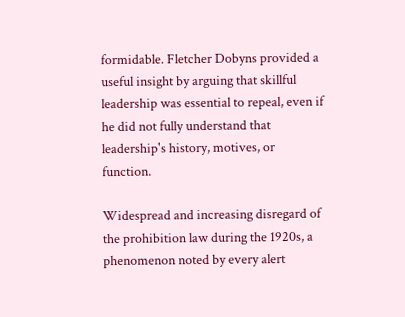formidable. Fletcher Dobyns provided a useful insight by arguing that skillful leadership was essential to repeal, even if he did not fully understand that leadership's history, motives, or function.

Widespread and increasing disregard of the prohibition law during the 1920s, a phenomenon noted by every alert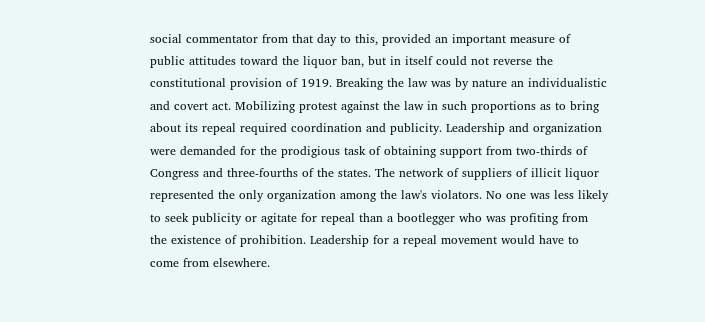social commentator from that day to this, provided an important measure of public attitudes toward the liquor ban, but in itself could not reverse the constitutional provision of 1919. Breaking the law was by nature an individualistic and covert act. Mobilizing protest against the law in such proportions as to bring about its repeal required coordination and publicity. Leadership and organization were demanded for the prodigious task of obtaining support from two-thirds of Congress and three-fourths of the states. The network of suppliers of illicit liquor represented the only organization among the law's violators. No one was less likely to seek publicity or agitate for repeal than a bootlegger who was profiting from the existence of prohibition. Leadership for a repeal movement would have to come from elsewhere.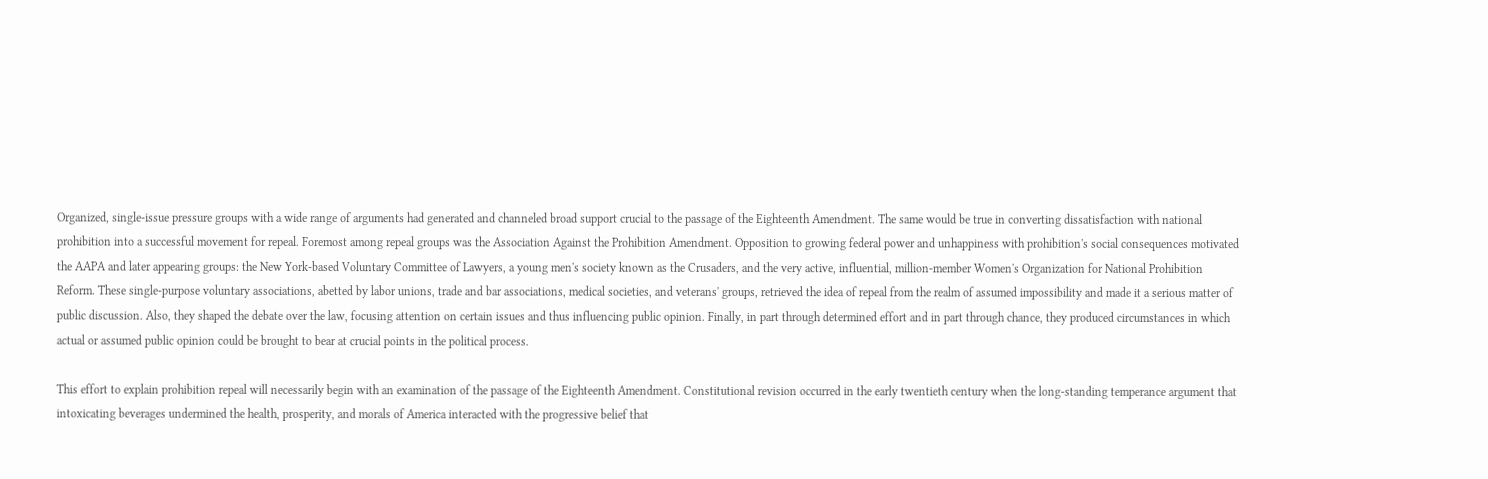Organized, single-issue pressure groups with a wide range of arguments had generated and channeled broad support crucial to the passage of the Eighteenth Amendment. The same would be true in converting dissatisfaction with national prohibition into a successful movement for repeal. Foremost among repeal groups was the Association Against the Prohibition Amendment. Opposition to growing federal power and unhappiness with prohibition's social consequences motivated the AAPA and later appearing groups: the New York-based Voluntary Committee of Lawyers, a young men's society known as the Crusaders, and the very active, influential, million-member Women's Organization for National Prohibition Reform. These single-purpose voluntary associations, abetted by labor unions, trade and bar associations, medical societies, and veterans' groups, retrieved the idea of repeal from the realm of assumed impossibility and made it a serious matter of public discussion. Also, they shaped the debate over the law, focusing attention on certain issues and thus influencing public opinion. Finally, in part through determined effort and in part through chance, they produced circumstances in which actual or assumed public opinion could be brought to bear at crucial points in the political process.

This effort to explain prohibition repeal will necessarily begin with an examination of the passage of the Eighteenth Amendment. Constitutional revision occurred in the early twentieth century when the long-standing temperance argument that intoxicating beverages undermined the health, prosperity, and morals of America interacted with the progressive belief that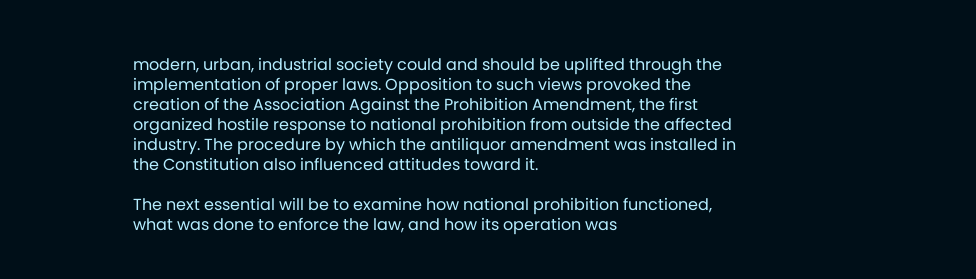modern, urban, industrial society could and should be uplifted through the implementation of proper laws. Opposition to such views provoked the creation of the Association Against the Prohibition Amendment, the first organized hostile response to national prohibition from outside the affected industry. The procedure by which the antiliquor amendment was installed in the Constitution also influenced attitudes toward it.

The next essential will be to examine how national prohibition functioned, what was done to enforce the law, and how its operation was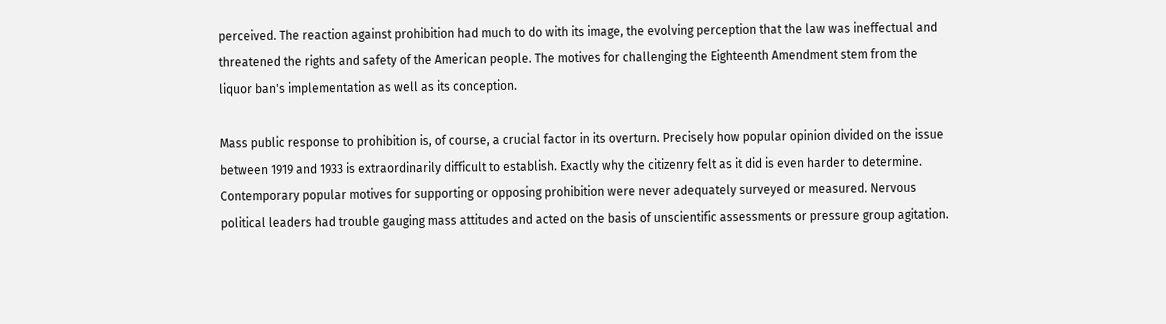perceived. The reaction against prohibition had much to do with its image, the evolving perception that the law was ineffectual and threatened the rights and safety of the American people. The motives for challenging the Eighteenth Amendment stem from the liquor ban's implementation as well as its conception.

Mass public response to prohibition is, of course, a crucial factor in its overturn. Precisely how popular opinion divided on the issue between 1919 and 1933 is extraordinarily difficult to establish. Exactly why the citizenry felt as it did is even harder to determine. Contemporary popular motives for supporting or opposing prohibition were never adequately surveyed or measured. Nervous political leaders had trouble gauging mass attitudes and acted on the basis of unscientific assessments or pressure group agitation.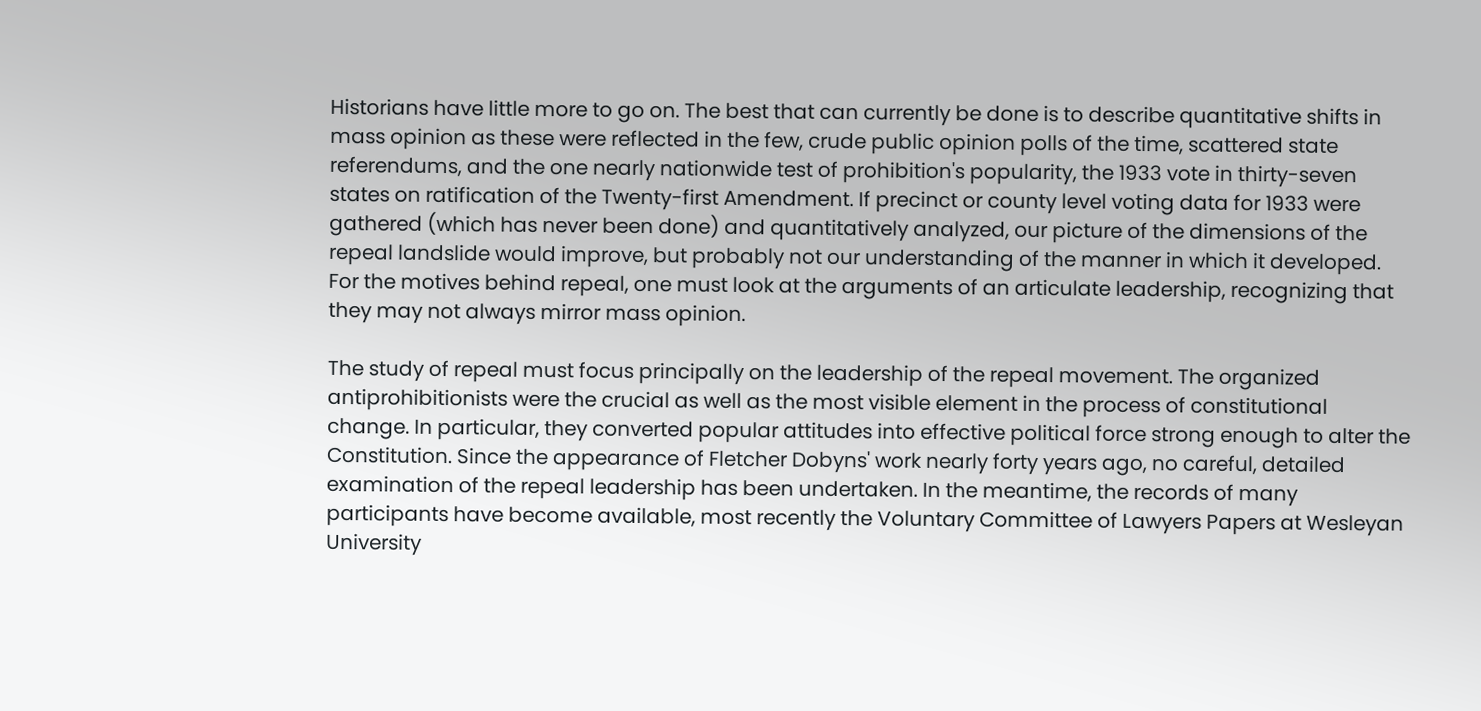Historians have little more to go on. The best that can currently be done is to describe quantitative shifts in mass opinion as these were reflected in the few, crude public opinion polls of the time, scattered state referendums, and the one nearly nationwide test of prohibition's popularity, the 1933 vote in thirty-seven states on ratification of the Twenty-first Amendment. If precinct or county level voting data for 1933 were gathered (which has never been done) and quantitatively analyzed, our picture of the dimensions of the repeal landslide would improve, but probably not our understanding of the manner in which it developed. For the motives behind repeal, one must look at the arguments of an articulate leadership, recognizing that they may not always mirror mass opinion.

The study of repeal must focus principally on the leadership of the repeal movement. The organized antiprohibitionists were the crucial as well as the most visible element in the process of constitutional change. In particular, they converted popular attitudes into effective political force strong enough to alter the Constitution. Since the appearance of Fletcher Dobyns' work nearly forty years ago, no careful, detailed examination of the repeal leadership has been undertaken. In the meantime, the records of many participants have become available, most recently the Voluntary Committee of Lawyers Papers at Wesleyan University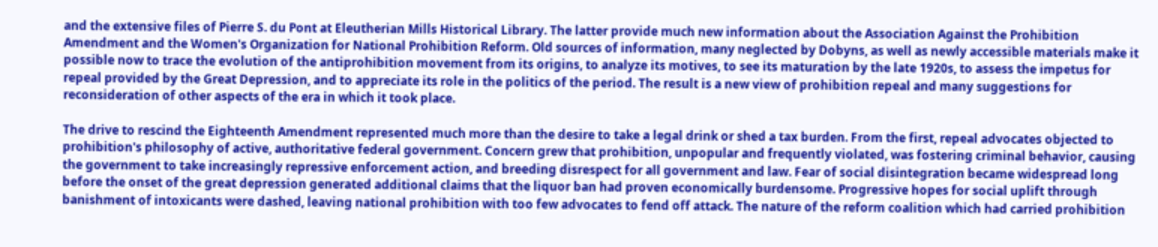and the extensive files of Pierre S. du Pont at Eleutherian Mills Historical Library. The latter provide much new information about the Association Against the Prohibition Amendment and the Women's Organization for National Prohibition Reform. Old sources of information, many neglected by Dobyns, as well as newly accessible materials make it possible now to trace the evolution of the antiprohibition movement from its origins, to analyze its motives, to see its maturation by the late 1920s, to assess the impetus for repeal provided by the Great Depression, and to appreciate its role in the politics of the period. The result is a new view of prohibition repeal and many suggestions for reconsideration of other aspects of the era in which it took place.

The drive to rescind the Eighteenth Amendment represented much more than the desire to take a legal drink or shed a tax burden. From the first, repeal advocates objected to prohibition's philosophy of active, authoritative federal government. Concern grew that prohibition, unpopular and frequently violated, was fostering criminal behavior, causing the government to take increasingly repressive enforcement action, and breeding disrespect for all government and law. Fear of social disintegration became widespread long before the onset of the great depression generated additional claims that the liquor ban had proven economically burdensome. Progressive hopes for social uplift through banishment of intoxicants were dashed, leaving national prohibition with too few advocates to fend off attack. The nature of the reform coalition which had carried prohibition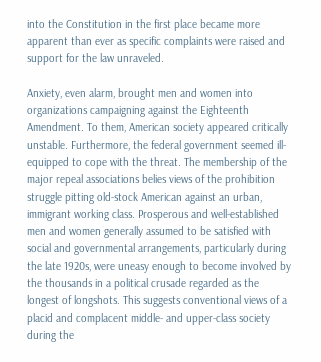into the Constitution in the first place became more apparent than ever as specific complaints were raised and support for the law unraveled.

Anxiety, even alarm, brought men and women into organizations campaigning against the Eighteenth Amendment. To them, American society appeared critically unstable. Furthermore, the federal government seemed ill-equipped to cope with the threat. The membership of the major repeal associations belies views of the prohibition struggle pitting old-stock American against an urban, immigrant working class. Prosperous and well-established men and women generally assumed to be satisfied with social and governmental arrangements, particularly during the late 1920s, were uneasy enough to become involved by the thousands in a political crusade regarded as the longest of longshots. This suggests conventional views of a placid and complacent middle- and upper-class society during the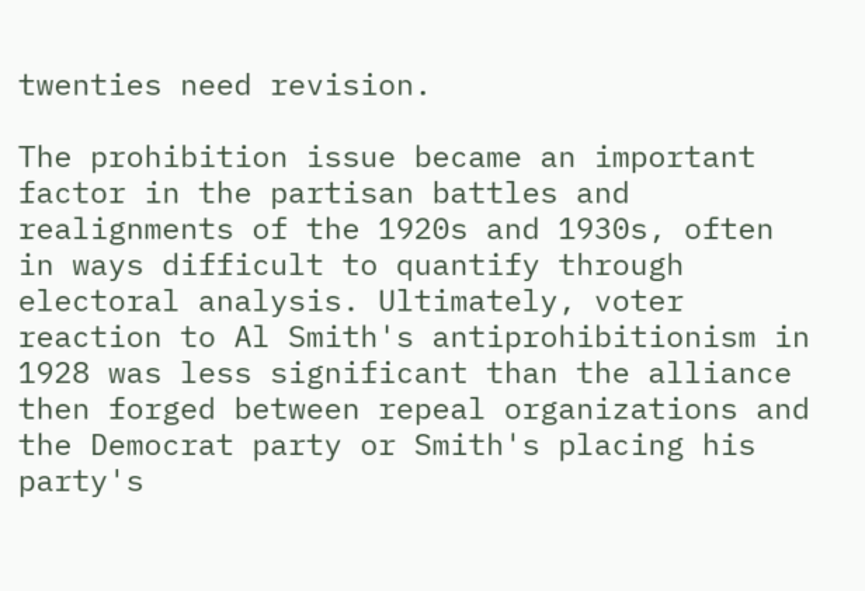twenties need revision.

The prohibition issue became an important factor in the partisan battles and realignments of the 1920s and 1930s, often in ways difficult to quantify through electoral analysis. Ultimately, voter reaction to Al Smith's antiprohibitionism in 1928 was less significant than the alliance then forged between repeal organizations and the Democrat party or Smith's placing his party's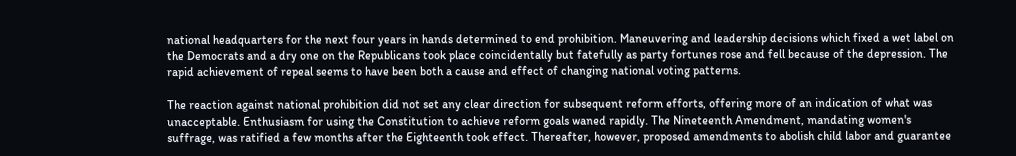national headquarters for the next four years in hands determined to end prohibition. Maneuvering and leadership decisions which fixed a wet label on the Democrats and a dry one on the Republicans took place coincidentally but fatefully as party fortunes rose and fell because of the depression. The rapid achievement of repeal seems to have been both a cause and effect of changing national voting patterns.

The reaction against national prohibition did not set any clear direction for subsequent reform efforts, offering more of an indication of what was unacceptable. Enthusiasm for using the Constitution to achieve reform goals waned rapidly. The Nineteenth Amendment, mandating women's suffrage, was ratified a few months after the Eighteenth took effect. Thereafter, however, proposed amendments to abolish child labor and guarantee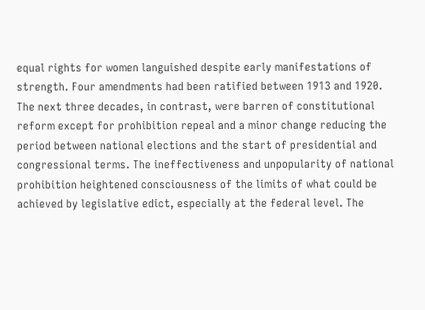equal rights for women languished despite early manifestations of strength. Four amendments had been ratified between 1913 and 1920. The next three decades, in contrast, were barren of constitutional reform except for prohibition repeal and a minor change reducing the period between national elections and the start of presidential and congressional terms. The ineffectiveness and unpopularity of national prohibition heightened consciousness of the limits of what could be achieved by legislative edict, especially at the federal level. The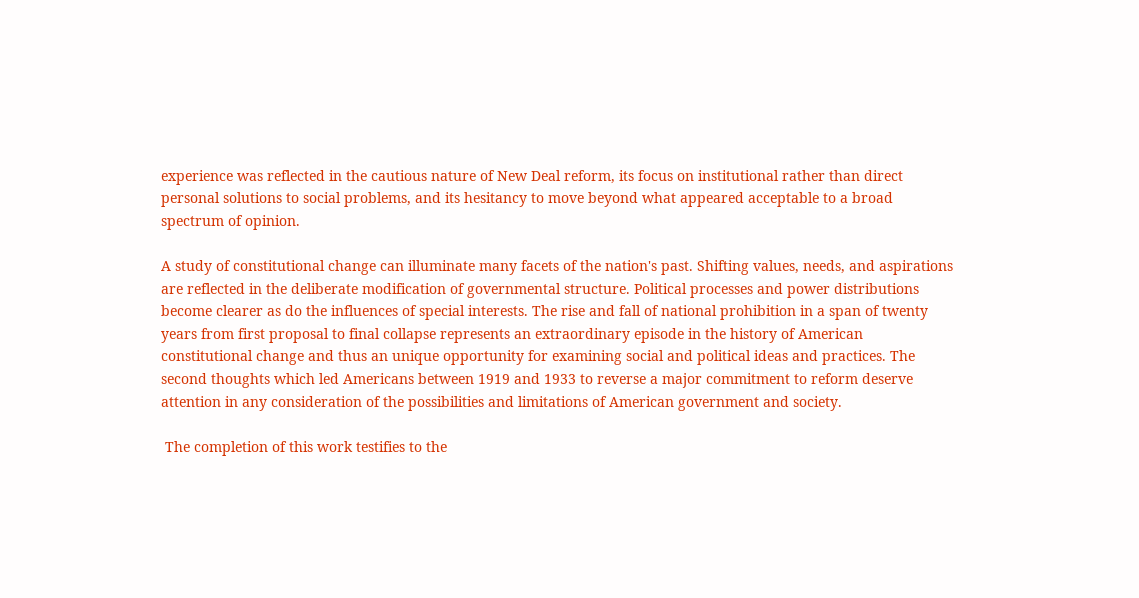experience was reflected in the cautious nature of New Deal reform, its focus on institutional rather than direct personal solutions to social problems, and its hesitancy to move beyond what appeared acceptable to a broad spectrum of opinion.

A study of constitutional change can illuminate many facets of the nation's past. Shifting values, needs, and aspirations are reflected in the deliberate modification of governmental structure. Political processes and power distributions become clearer as do the influences of special interests. The rise and fall of national prohibition in a span of twenty years from first proposal to final collapse represents an extraordinary episode in the history of American constitutional change and thus an unique opportunity for examining social and political ideas and practices. The second thoughts which led Americans between 1919 and 1933 to reverse a major commitment to reform deserve attention in any consideration of the possibilities and limitations of American government and society.

 The completion of this work testifies to the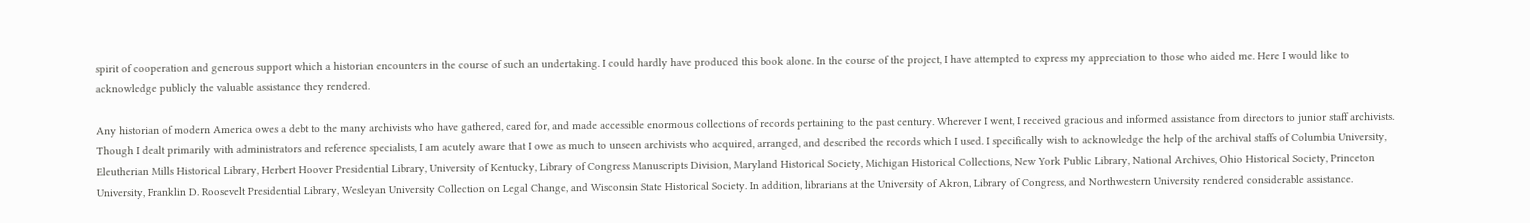spirit of cooperation and generous support which a historian encounters in the course of such an undertaking. I could hardly have produced this book alone. In the course of the project, I have attempted to express my appreciation to those who aided me. Here I would like to acknowledge publicly the valuable assistance they rendered.

Any historian of modern America owes a debt to the many archivists who have gathered, cared for, and made accessible enormous collections of records pertaining to the past century. Wherever I went, I received gracious and informed assistance from directors to junior staff archivists. Though I dealt primarily with administrators and reference specialists, I am acutely aware that I owe as much to unseen archivists who acquired, arranged, and described the records which I used. I specifically wish to acknowledge the help of the archival staffs of Columbia University, Eleutherian Mills Historical Library, Herbert Hoover Presidential Library, University of Kentucky, Library of Congress Manuscripts Division, Maryland Historical Society, Michigan Historical Collections, New York Public Library, National Archives, Ohio Historical Society, Princeton University, Franklin D. Roosevelt Presidential Library, Wesleyan University Collection on Legal Change, and Wisconsin State Historical Society. In addition, librarians at the University of Akron, Library of Congress, and Northwestern University rendered considerable assistance.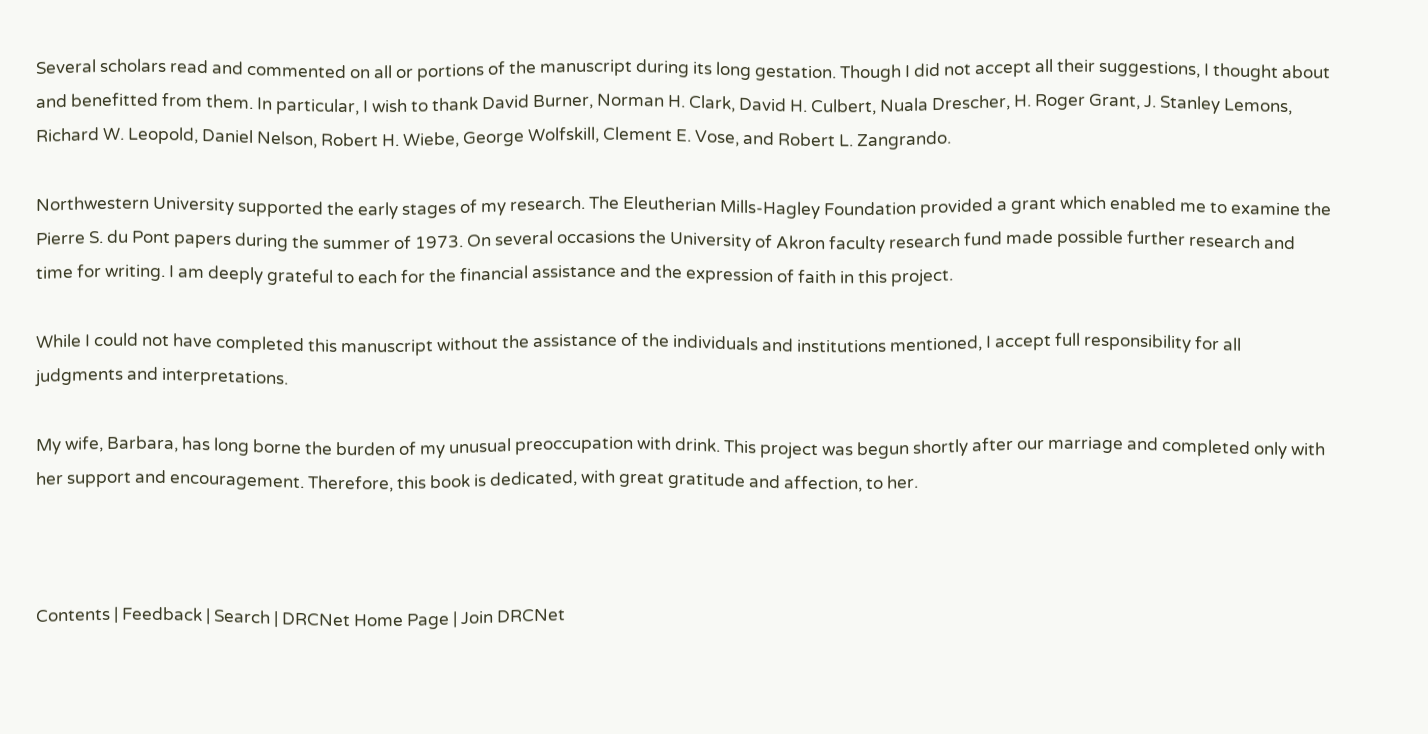Several scholars read and commented on all or portions of the manuscript during its long gestation. Though I did not accept all their suggestions, I thought about and benefitted from them. In particular, I wish to thank David Burner, Norman H. Clark, David H. Culbert, Nuala Drescher, H. Roger Grant, J. Stanley Lemons, Richard W. Leopold, Daniel Nelson, Robert H. Wiebe, George Wolfskill, Clement E. Vose, and Robert L. Zangrando.

Northwestern University supported the early stages of my research. The Eleutherian Mills-Hagley Foundation provided a grant which enabled me to examine the Pierre S. du Pont papers during the summer of 1973. On several occasions the University of Akron faculty research fund made possible further research and time for writing. I am deeply grateful to each for the financial assistance and the expression of faith in this project.

While I could not have completed this manuscript without the assistance of the individuals and institutions mentioned, I accept full responsibility for all judgments and interpretations.

My wife, Barbara, has long borne the burden of my unusual preoccupation with drink. This project was begun shortly after our marriage and completed only with her support and encouragement. Therefore, this book is dedicated, with great gratitude and affection, to her.



Contents | Feedback | Search | DRCNet Home Page | Join DRCNet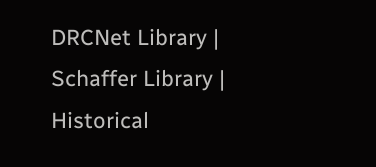DRCNet Library | Schaffer Library | Historical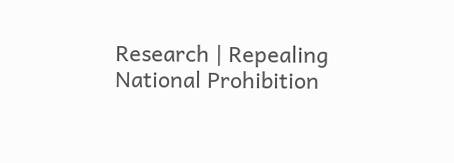Research | Repealing National Prohibition